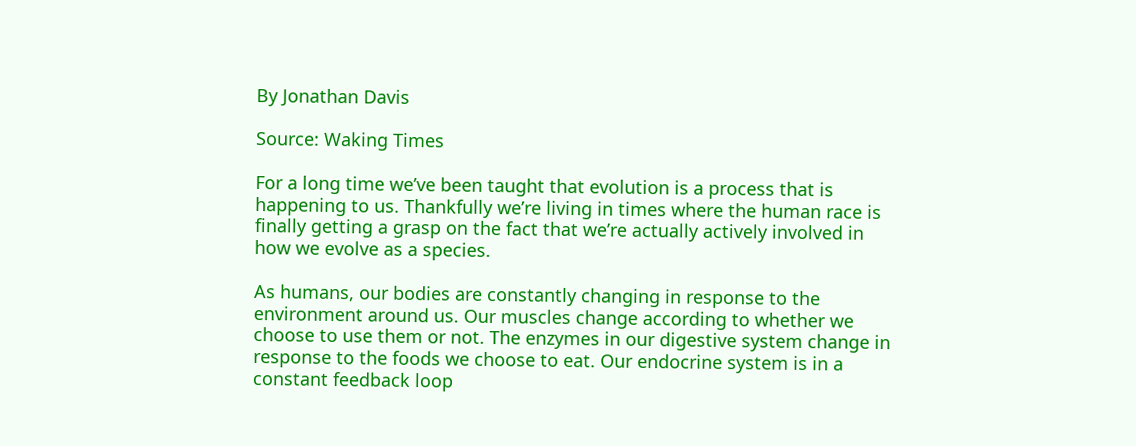By Jonathan Davis

Source: Waking Times

For a long time we’ve been taught that evolution is a process that is happening to us. Thankfully we’re living in times where the human race is finally getting a grasp on the fact that we’re actually actively involved in how we evolve as a species.

As humans, our bodies are constantly changing in response to the environment around us. Our muscles change according to whether we choose to use them or not. The enzymes in our digestive system change in response to the foods we choose to eat. Our endocrine system is in a constant feedback loop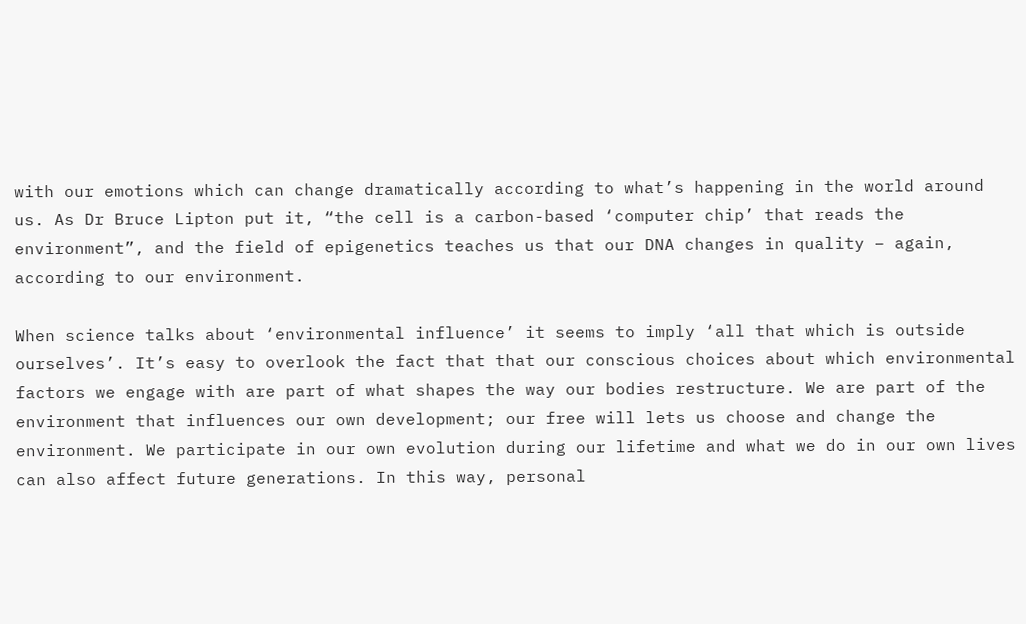with our emotions which can change dramatically according to what’s happening in the world around us. As Dr Bruce Lipton put it, “the cell is a carbon-based ‘computer chip’ that reads the environment”, and the field of epigenetics teaches us that our DNA changes in quality – again, according to our environment.

When science talks about ‘environmental influence’ it seems to imply ‘all that which is outside ourselves’. It’s easy to overlook the fact that that our conscious choices about which environmental factors we engage with are part of what shapes the way our bodies restructure. We are part of the environment that influences our own development; our free will lets us choose and change the environment. We participate in our own evolution during our lifetime and what we do in our own lives can also affect future generations. In this way, personal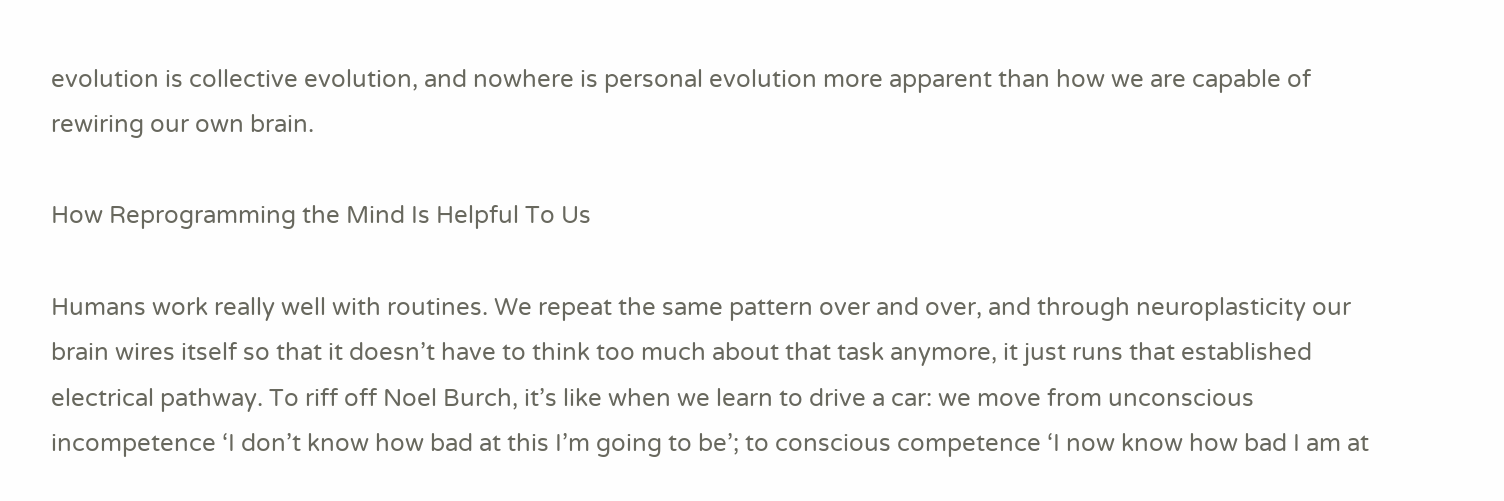evolution is collective evolution, and nowhere is personal evolution more apparent than how we are capable of rewiring our own brain.

How Reprogramming the Mind Is Helpful To Us

Humans work really well with routines. We repeat the same pattern over and over, and through neuroplasticity our brain wires itself so that it doesn’t have to think too much about that task anymore, it just runs that established electrical pathway. To riff off Noel Burch, it’s like when we learn to drive a car: we move from unconscious incompetence ‘I don’t know how bad at this I’m going to be’; to conscious competence ‘I now know how bad I am at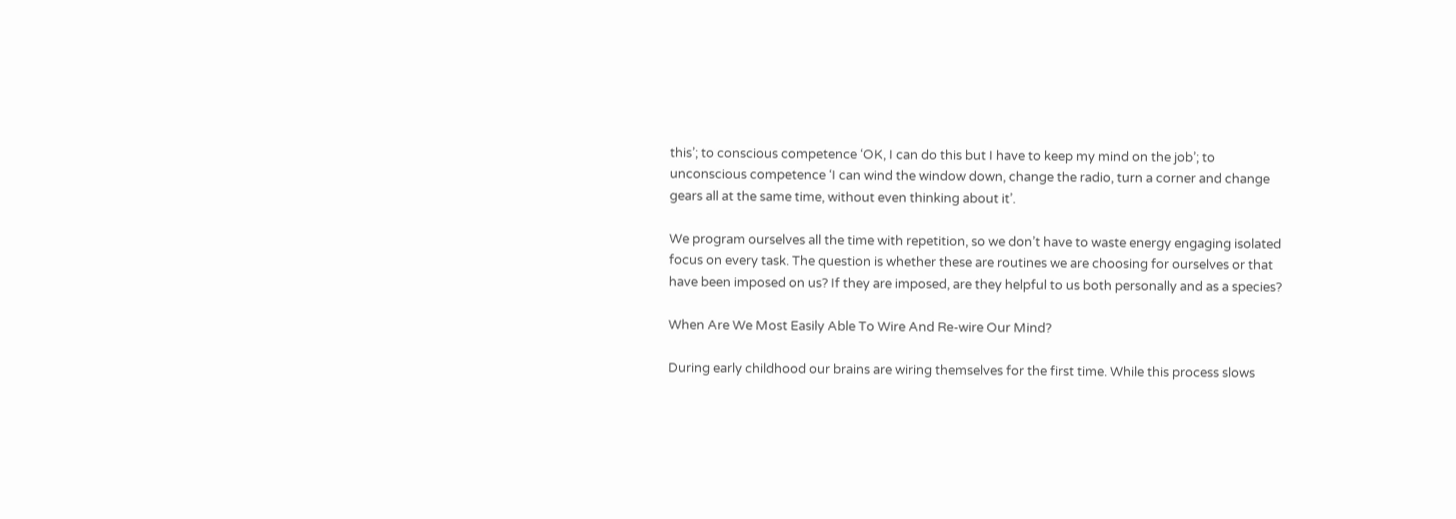this’; to conscious competence ‘OK, I can do this but I have to keep my mind on the job’; to unconscious competence ‘I can wind the window down, change the radio, turn a corner and change gears all at the same time, without even thinking about it’.

We program ourselves all the time with repetition, so we don’t have to waste energy engaging isolated focus on every task. The question is whether these are routines we are choosing for ourselves or that have been imposed on us? If they are imposed, are they helpful to us both personally and as a species?

When Are We Most Easily Able To Wire And Re-wire Our Mind?

During early childhood our brains are wiring themselves for the first time. While this process slows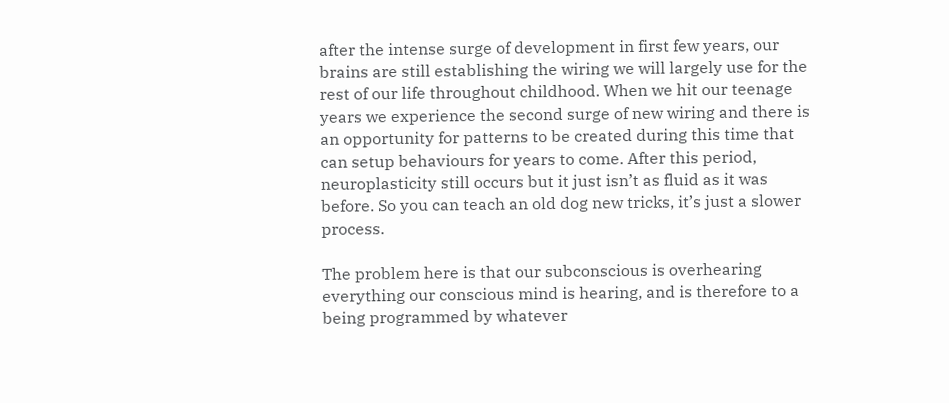after the intense surge of development in first few years, our brains are still establishing the wiring we will largely use for the rest of our life throughout childhood. When we hit our teenage years we experience the second surge of new wiring and there is an opportunity for patterns to be created during this time that can setup behaviours for years to come. After this period, neuroplasticity still occurs but it just isn’t as fluid as it was before. So you can teach an old dog new tricks, it’s just a slower process.

The problem here is that our subconscious is overhearing everything our conscious mind is hearing, and is therefore to a being programmed by whatever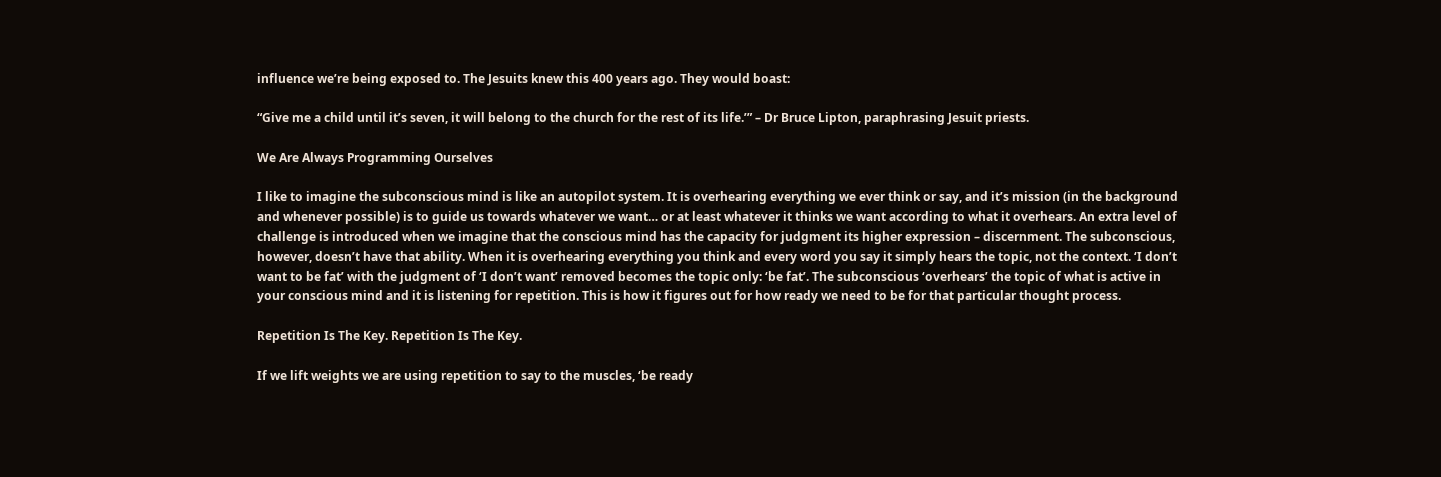influence we’re being exposed to. The Jesuits knew this 400 years ago. They would boast:

“Give me a child until it’s seven, it will belong to the church for the rest of its life.’” – Dr Bruce Lipton, paraphrasing Jesuit priests.

We Are Always Programming Ourselves

I like to imagine the subconscious mind is like an autopilot system. It is overhearing everything we ever think or say, and it’s mission (in the background and whenever possible) is to guide us towards whatever we want… or at least whatever it thinks we want according to what it overhears. An extra level of challenge is introduced when we imagine that the conscious mind has the capacity for judgment its higher expression – discernment. The subconscious, however, doesn’t have that ability. When it is overhearing everything you think and every word you say it simply hears the topic, not the context. ‘I don’t want to be fat’ with the judgment of ‘I don’t want’ removed becomes the topic only: ‘be fat’. The subconscious ‘overhears’ the topic of what is active in your conscious mind and it is listening for repetition. This is how it figures out for how ready we need to be for that particular thought process.

Repetition Is The Key. Repetition Is The Key.

If we lift weights we are using repetition to say to the muscles, ‘be ready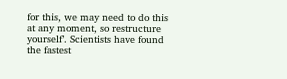for this, we may need to do this at any moment, so restructure yourself’. Scientists have found the fastest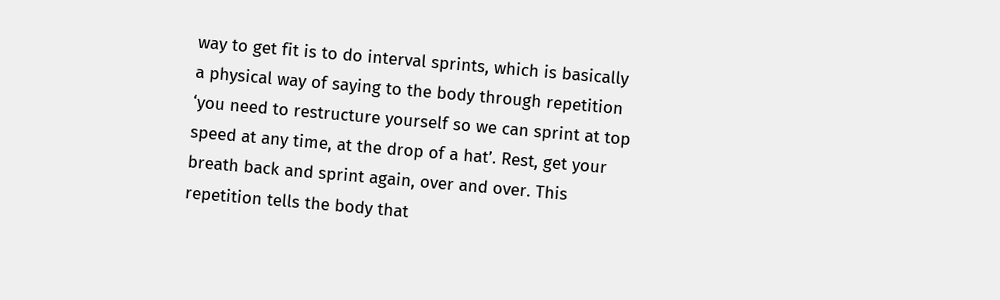way to get fit is to do interval sprints, which is basically a physical way of saying to the body through repetition ‘you need to restructure yourself so we can sprint at top speed at any time, at the drop of a hat’. Rest, get your breath back and sprint again, over and over. This repetition tells the body that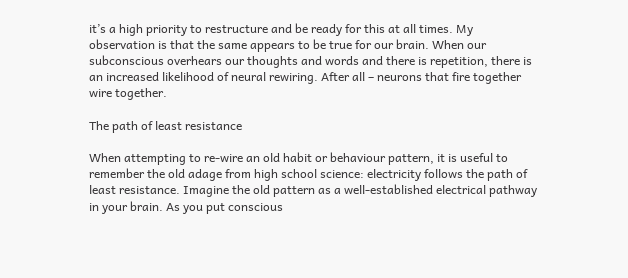it’s a high priority to restructure and be ready for this at all times. My observation is that the same appears to be true for our brain. When our subconscious overhears our thoughts and words and there is repetition, there is an increased likelihood of neural rewiring. After all – neurons that fire together wire together.

The path of least resistance

When attempting to re-wire an old habit or behaviour pattern, it is useful to remember the old adage from high school science: electricity follows the path of least resistance. Imagine the old pattern as a well-established electrical pathway in your brain. As you put conscious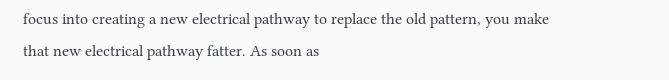focus into creating a new electrical pathway to replace the old pattern, you make that new electrical pathway fatter. As soon as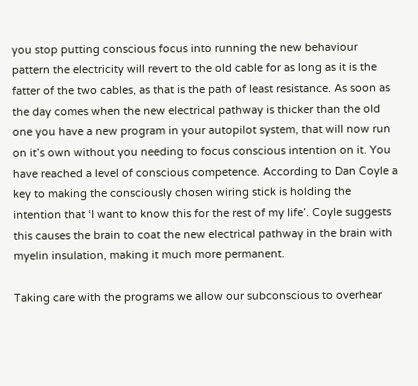you stop putting conscious focus into running the new behaviour pattern the electricity will revert to the old cable for as long as it is the fatter of the two cables, as that is the path of least resistance. As soon as the day comes when the new electrical pathway is thicker than the old one you have a new program in your autopilot system, that will now run on it’s own without you needing to focus conscious intention on it. You have reached a level of conscious competence. According to Dan Coyle a key to making the consciously chosen wiring stick is holding the intention that ‘I want to know this for the rest of my life’. Coyle suggests this causes the brain to coat the new electrical pathway in the brain with myelin insulation, making it much more permanent.

Taking care with the programs we allow our subconscious to overhear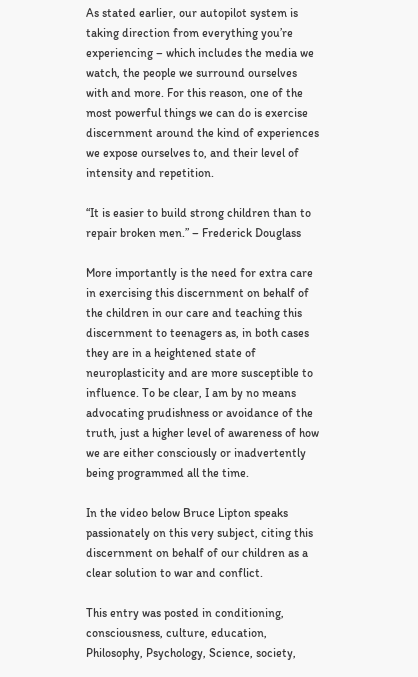As stated earlier, our autopilot system is taking direction from everything you’re experiencing – which includes the media we watch, the people we surround ourselves with and more. For this reason, one of the most powerful things we can do is exercise discernment around the kind of experiences we expose ourselves to, and their level of intensity and repetition.

“It is easier to build strong children than to repair broken men.” – Frederick Douglass

More importantly is the need for extra care in exercising this discernment on behalf of the children in our care and teaching this discernment to teenagers as, in both cases they are in a heightened state of neuroplasticity and are more susceptible to influence. To be clear, I am by no means advocating prudishness or avoidance of the truth, just a higher level of awareness of how we are either consciously or inadvertently being programmed all the time.

In the video below Bruce Lipton speaks passionately on this very subject, citing this discernment on behalf of our children as a clear solution to war and conflict.

This entry was posted in conditioning, consciousness, culture, education, Philosophy, Psychology, Science, society,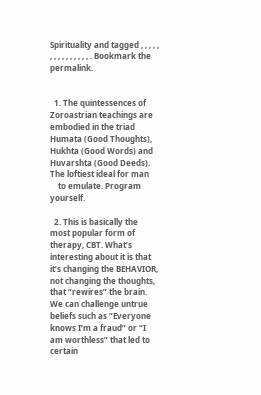Spirituality and tagged , , , , , , , , , , , , , , , . Bookmark the permalink.


  1. The quintessences of Zoroastrian teachings are embodied in the triad Humata (Good Thoughts), Hukhta (Good Words) and Huvarshta (Good Deeds). The loftiest ideal for man
    to emulate. Program yourself.

  2. This is basically the most popular form of therapy, CBT. What’s interesting about it is that it’s changing the BEHAVIOR, not changing the thoughts, that “rewires” the brain. We can challenge untrue beliefs such as “Everyone knows I’m a fraud” or “I am worthless” that led to certain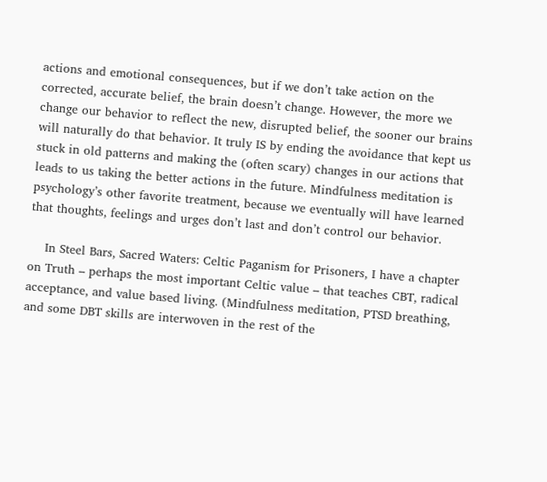actions and emotional consequences, but if we don’t take action on the corrected, accurate belief, the brain doesn’t change. However, the more we change our behavior to reflect the new, disrupted belief, the sooner our brains will naturally do that behavior. It truly IS by ending the avoidance that kept us stuck in old patterns and making the (often scary) changes in our actions that leads to us taking the better actions in the future. Mindfulness meditation is psychology’s other favorite treatment, because we eventually will have learned that thoughts, feelings and urges don’t last and don’t control our behavior.

    In Steel Bars, Sacred Waters: Celtic Paganism for Prisoners, I have a chapter on Truth – perhaps the most important Celtic value – that teaches CBT, radical acceptance, and value based living. (Mindfulness meditation, PTSD breathing, and some DBT skills are interwoven in the rest of the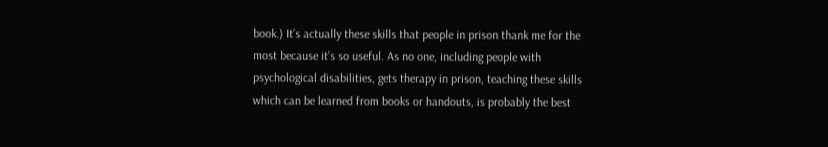book.) It’s actually these skills that people in prison thank me for the most because it’s so useful. As no one, including people with psychological disabilities, gets therapy in prison, teaching these skills which can be learned from books or handouts, is probably the best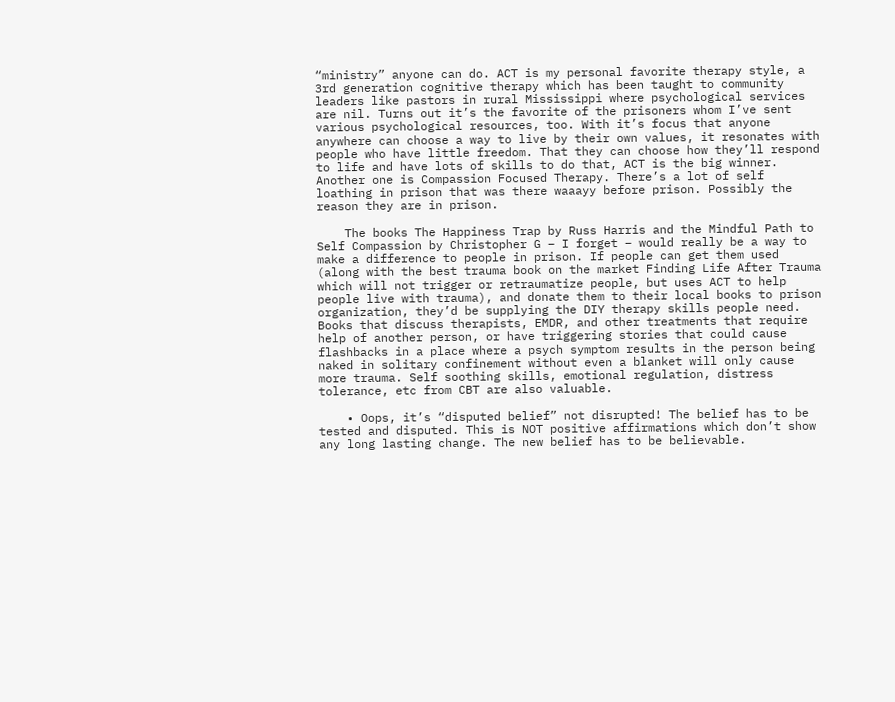“ministry” anyone can do. ACT is my personal favorite therapy style, a 3rd generation cognitive therapy which has been taught to community leaders like pastors in rural Mississippi where psychological services are nil. Turns out it’s the favorite of the prisoners whom I’ve sent various psychological resources, too. With it’s focus that anyone anywhere can choose a way to live by their own values, it resonates with people who have little freedom. That they can choose how they’ll respond to life and have lots of skills to do that, ACT is the big winner. Another one is Compassion Focused Therapy. There’s a lot of self loathing in prison that was there waaayy before prison. Possibly the reason they are in prison.

    The books The Happiness Trap by Russ Harris and the Mindful Path to Self Compassion by Christopher G – I forget – would really be a way to make a difference to people in prison. If people can get them used (along with the best trauma book on the market Finding Life After Trauma which will not trigger or retraumatize people, but uses ACT to help people live with trauma), and donate them to their local books to prison organization, they’d be supplying the DIY therapy skills people need. Books that discuss therapists, EMDR, and other treatments that require help of another person, or have triggering stories that could cause flashbacks in a place where a psych symptom results in the person being naked in solitary confinement without even a blanket will only cause more trauma. Self soothing skills, emotional regulation, distress tolerance, etc from CBT are also valuable.

    • Oops, it’s “disputed belief” not disrupted! The belief has to be tested and disputed. This is NOT positive affirmations which don’t show any long lasting change. The new belief has to be believable.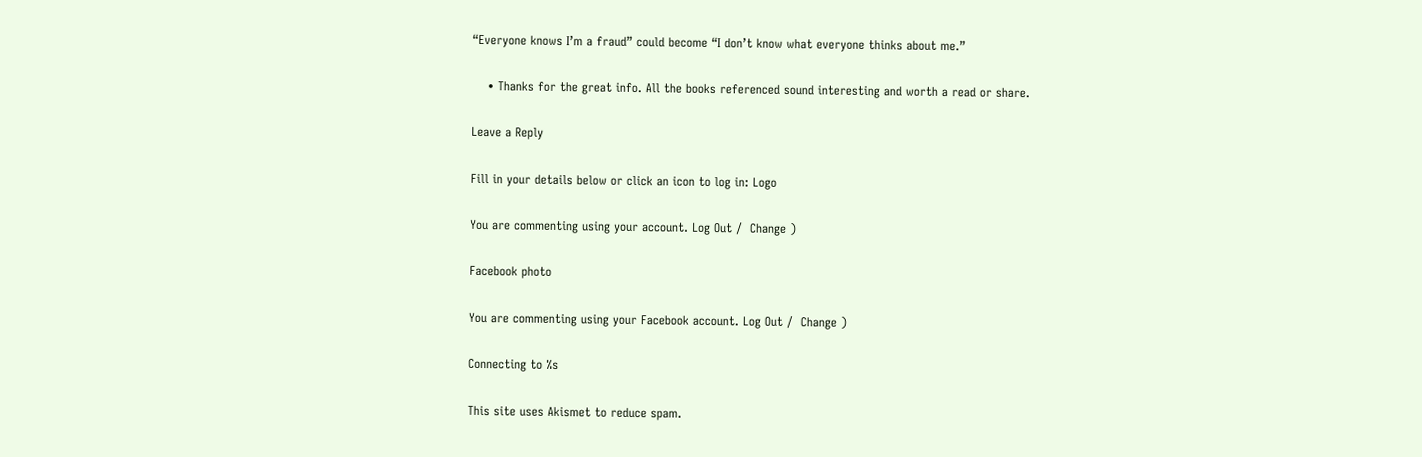“Everyone knows I’m a fraud” could become “I don’t know what everyone thinks about me.”

    • Thanks for the great info. All the books referenced sound interesting and worth a read or share.

Leave a Reply

Fill in your details below or click an icon to log in: Logo

You are commenting using your account. Log Out /  Change )

Facebook photo

You are commenting using your Facebook account. Log Out /  Change )

Connecting to %s

This site uses Akismet to reduce spam.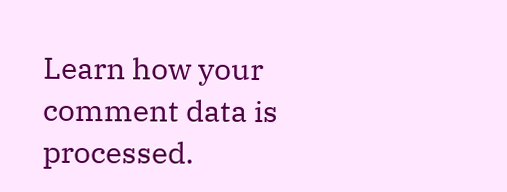Learn how your comment data is processed.